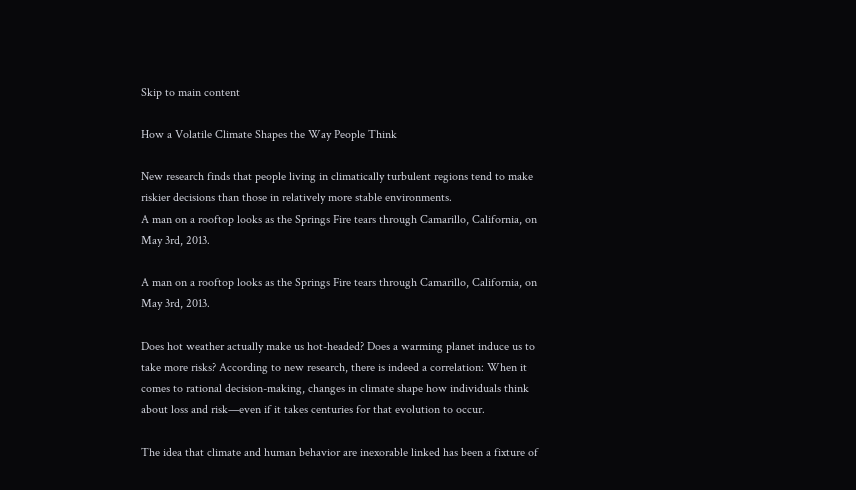Skip to main content

How a Volatile Climate Shapes the Way People Think

New research finds that people living in climatically turbulent regions tend to make riskier decisions than those in relatively more stable environments.
A man on a rooftop looks as the Springs Fire tears through Camarillo, California, on May 3rd, 2013.

A man on a rooftop looks as the Springs Fire tears through Camarillo, California, on May 3rd, 2013.

Does hot weather actually make us hot-headed? Does a warming planet induce us to take more risks? According to new research, there is indeed a correlation: When it comes to rational decision-making, changes in climate shape how individuals think about loss and risk—even if it takes centuries for that evolution to occur.

The idea that climate and human behavior are inexorable linked has been a fixture of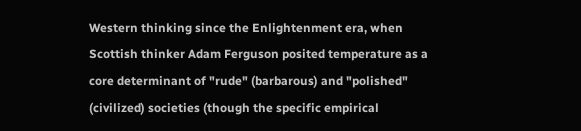Western thinking since the Enlightenment era, when Scottish thinker Adam Ferguson posited temperature as a core determinant of "rude" (barbarous) and "polished" (civilized) societies (though the specific empirical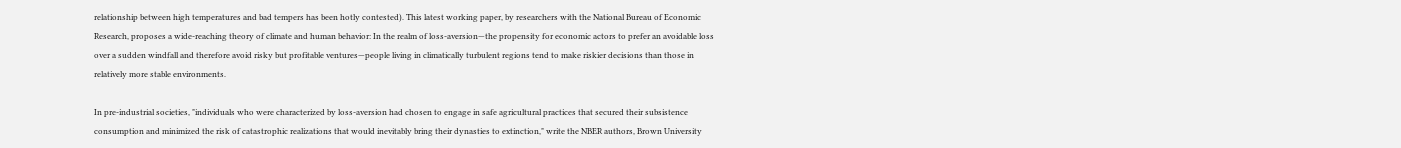relationship between high temperatures and bad tempers has been hotly contested). This latest working paper, by researchers with the National Bureau of Economic Research, proposes a wide-reaching theory of climate and human behavior: In the realm of loss-aversion—the propensity for economic actors to prefer an avoidable loss over a sudden windfall and therefore avoid risky but profitable ventures—people living in climatically turbulent regions tend to make riskier decisions than those in relatively more stable environments.

In pre-industrial societies, "individuals who were characterized by loss-aversion had chosen to engage in safe agricultural practices that secured their subsistence consumption and minimized the risk of catastrophic realizations that would inevitably bring their dynasties to extinction," write the NBER authors, Brown University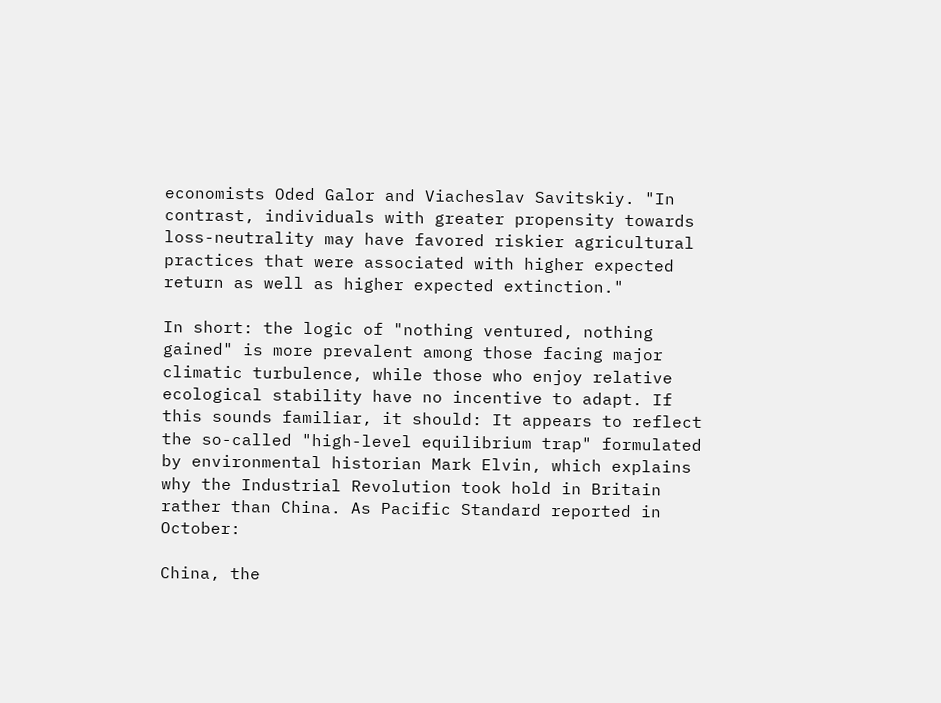economists Oded Galor and Viacheslav Savitskiy. "In contrast, individuals with greater propensity towards loss-neutrality may have favored riskier agricultural practices that were associated with higher expected return as well as higher expected extinction."

In short: the logic of "nothing ventured, nothing gained" is more prevalent among those facing major climatic turbulence, while those who enjoy relative ecological stability have no incentive to adapt. If this sounds familiar, it should: It appears to reflect the so-called "high-level equilibrium trap" formulated by environmental historian Mark Elvin, which explains why the Industrial Revolution took hold in Britain rather than China. As Pacific Standard reported in October:

China, the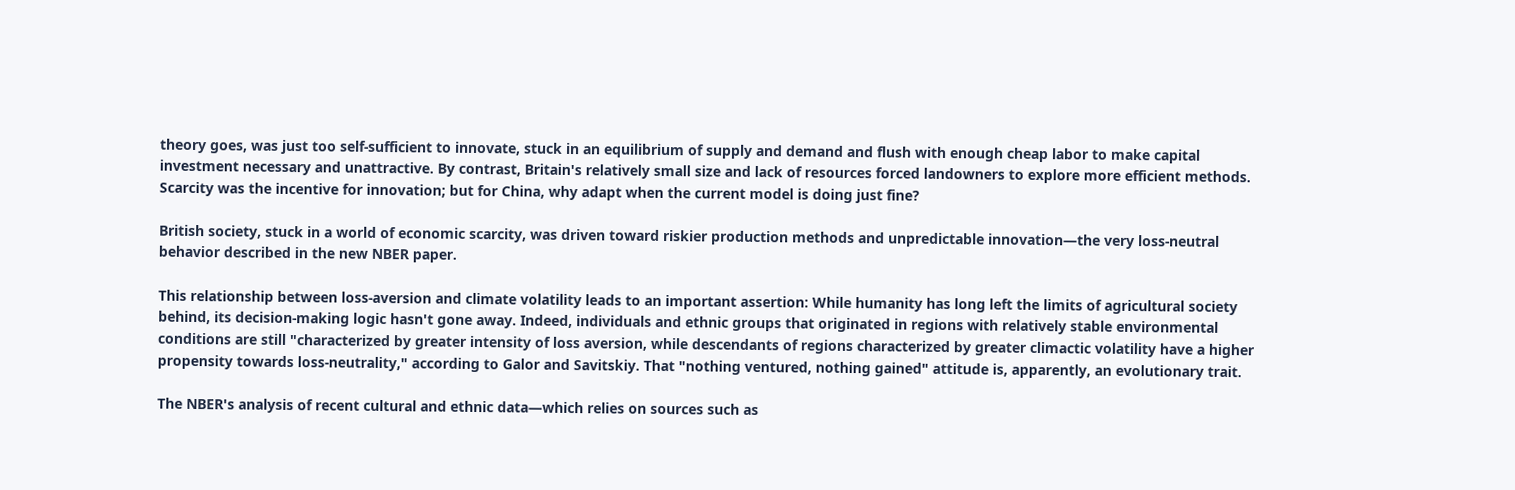theory goes, was just too self-sufficient to innovate, stuck in an equilibrium of supply and demand and flush with enough cheap labor to make capital investment necessary and unattractive. By contrast, Britain's relatively small size and lack of resources forced landowners to explore more efficient methods. Scarcity was the incentive for innovation; but for China, why adapt when the current model is doing just fine?

British society, stuck in a world of economic scarcity, was driven toward riskier production methods and unpredictable innovation—the very loss-neutral behavior described in the new NBER paper.

This relationship between loss-aversion and climate volatility leads to an important assertion: While humanity has long left the limits of agricultural society behind, its decision-making logic hasn't gone away. Indeed, individuals and ethnic groups that originated in regions with relatively stable environmental conditions are still "characterized by greater intensity of loss aversion, while descendants of regions characterized by greater climactic volatility have a higher propensity towards loss-neutrality," according to Galor and Savitskiy. That "nothing ventured, nothing gained" attitude is, apparently, an evolutionary trait.

The NBER's analysis of recent cultural and ethnic data—which relies on sources such as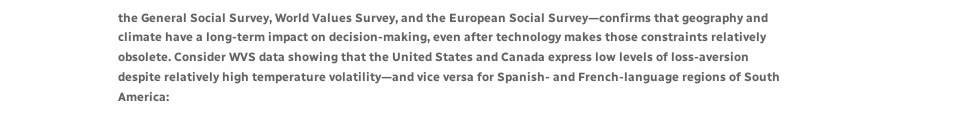the General Social Survey, World Values Survey, and the European Social Survey—confirms that geography and climate have a long-term impact on decision-making, even after technology makes those constraints relatively obsolete. Consider WVS data showing that the United States and Canada express low levels of loss-aversion despite relatively high temperature volatility—and vice versa for Spanish- and French-language regions of South America: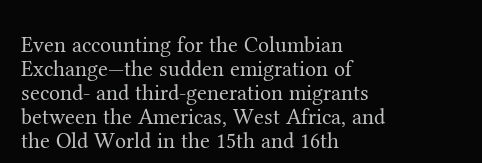Even accounting for the Columbian Exchange—the sudden emigration of second- and third-generation migrants between the Americas, West Africa, and the Old World in the 15th and 16th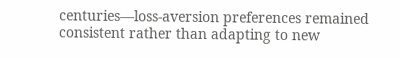centuries—loss-aversion preferences remained consistent rather than adapting to new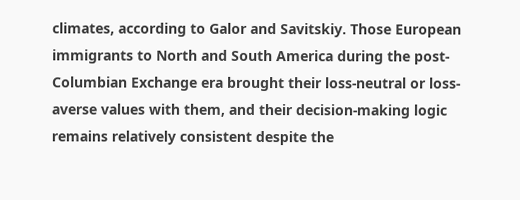climates, according to Galor and Savitskiy. Those European immigrants to North and South America during the post-Columbian Exchange era brought their loss-neutral or loss-averse values with them, and their decision-making logic remains relatively consistent despite the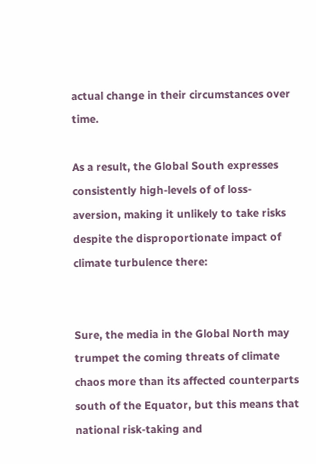actual change in their circumstances over time.

As a result, the Global South expresses consistently high-levels of of loss-aversion, making it unlikely to take risks despite the disproportionate impact of climate turbulence there:


Sure, the media in the Global North may trumpet the coming threats of climate chaos more than its affected counterparts south of the Equator, but this means that national risk-taking and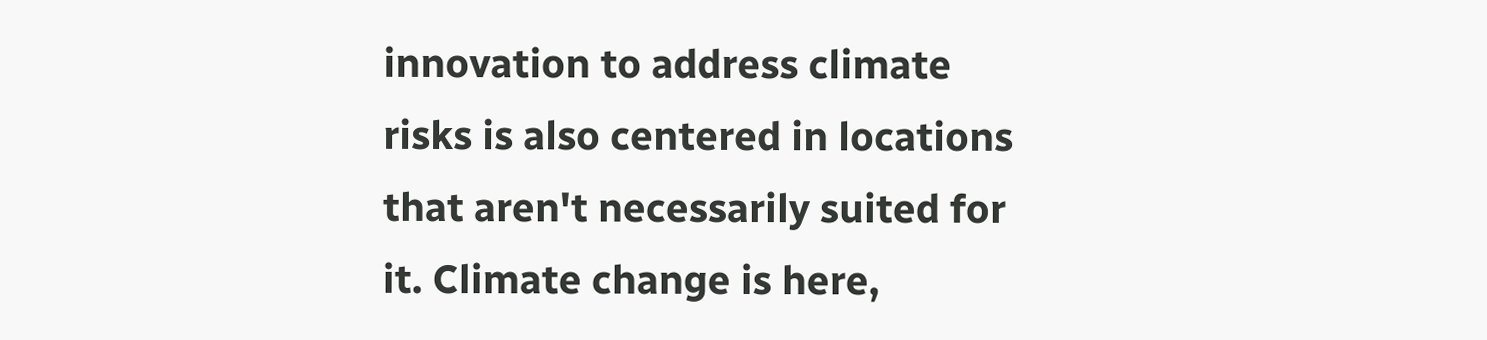innovation to address climate risks is also centered in locations that aren't necessarily suited for it. Climate change is here,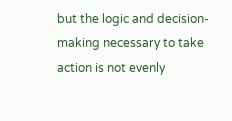but the logic and decision-making necessary to take action is not evenly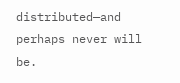distributed—and perhaps never will be.